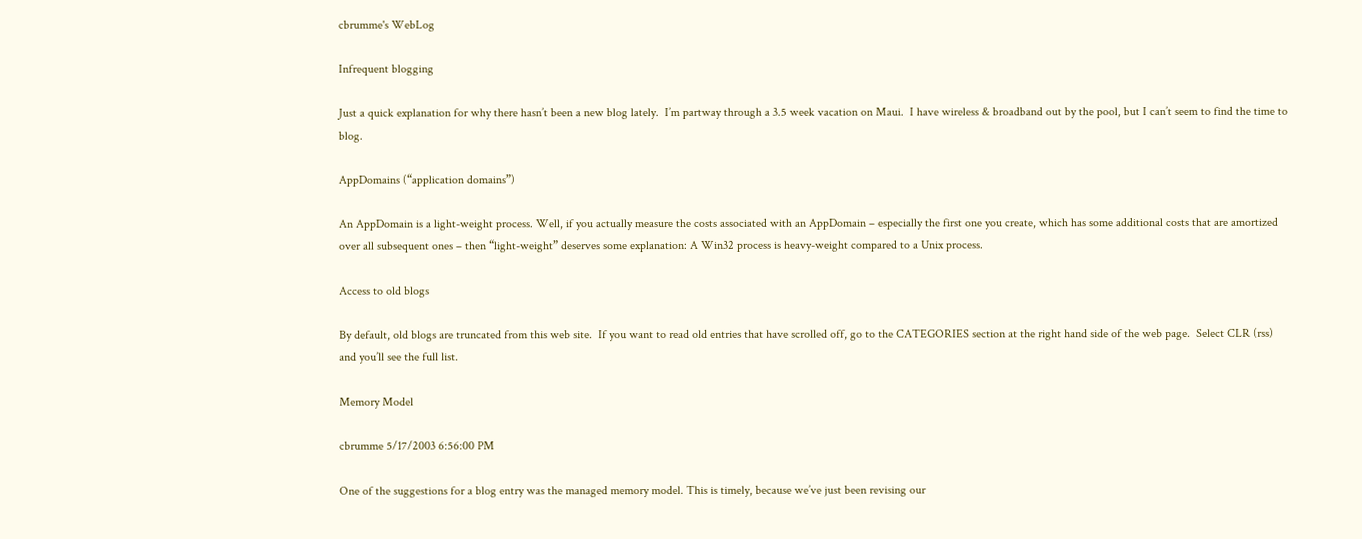cbrumme's WebLog

Infrequent blogging

Just a quick explanation for why there hasn’t been a new blog lately.  I’m partway through a 3.5 week vacation on Maui.  I have wireless & broadband out by the pool, but I can’t seem to find the time to blog.

AppDomains (“application domains”)

An AppDomain is a light-weight process. Well, if you actually measure the costs associated with an AppDomain – especially the first one you create, which has some additional costs that are amortized over all subsequent ones – then “light-weight” deserves some explanation: A Win32 process is heavy-weight compared to a Unix process.

Access to old blogs

By default, old blogs are truncated from this web site.  If you want to read old entries that have scrolled off, go to the CATEGORIES section at the right hand side of the web page.  Select CLR (rss) and you’ll see the full list.

Memory Model

cbrumme 5/17/2003 6:56:00 PM

One of the suggestions for a blog entry was the managed memory model. This is timely, because we’ve just been revising our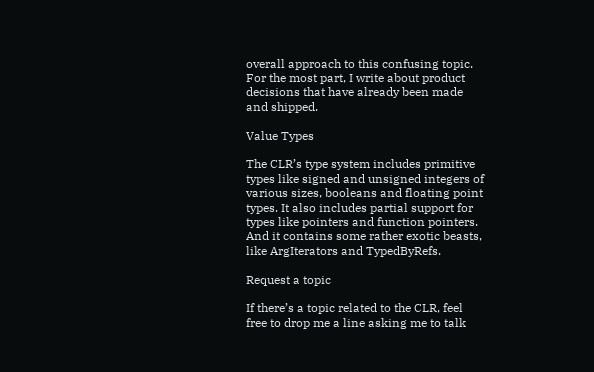overall approach to this confusing topic. For the most part, I write about product decisions that have already been made and shipped.

Value Types

The CLR’s type system includes primitive types like signed and unsigned integers of various sizes, booleans and floating point types. It also includes partial support for types like pointers and function pointers. And it contains some rather exotic beasts, like ArgIterators and TypedByRefs.

Request a topic

If there’s a topic related to the CLR, feel free to drop me a line asking me to talk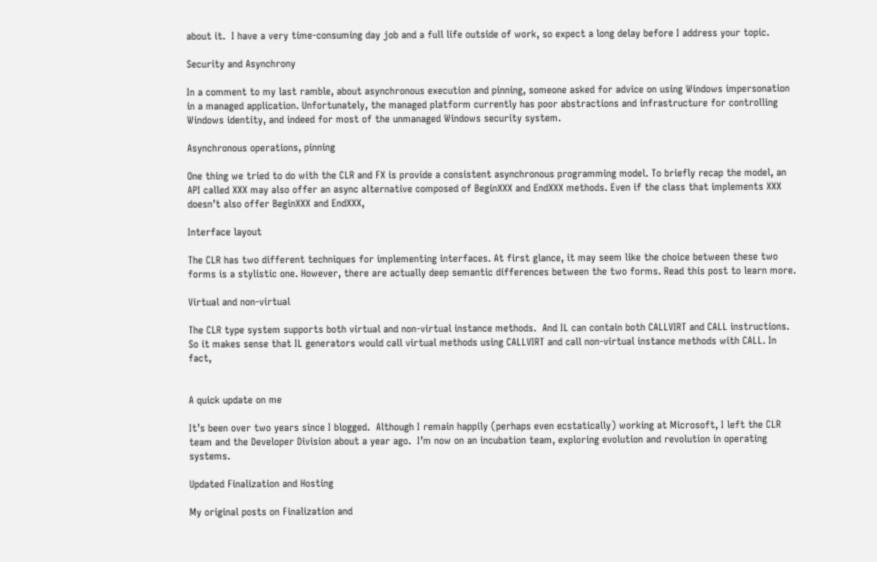about it.  I have a very time-consuming day job and a full life outside of work, so expect a long delay before I address your topic.

Security and Asynchrony

In a comment to my last ramble, about asynchronous execution and pinning, someone asked for advice on using Windows impersonation in a managed application. Unfortunately, the managed platform currently has poor abstractions and infrastructure for controlling Windows identity, and indeed for most of the unmanaged Windows security system.

Asynchronous operations, pinning

One thing we tried to do with the CLR and FX is provide a consistent asynchronous programming model. To briefly recap the model, an API called XXX may also offer an async alternative composed of BeginXXX and EndXXX methods. Even if the class that implements XXX doesn’t also offer BeginXXX and EndXXX,

Interface layout

The CLR has two different techniques for implementing interfaces. At first glance, it may seem like the choice between these two forms is a stylistic one. However, there are actually deep semantic differences between the two forms. Read this post to learn more.

Virtual and non-virtual

The CLR type system supports both virtual and non-virtual instance methods.  And IL can contain both CALLVIRT and CALL instructions.  So it makes sense that IL generators would call virtual methods using CALLVIRT and call non-virtual instance methods with CALL. In fact,


A quick update on me

It’s been over two years since I blogged.  Although I remain happily (perhaps even ecstatically) working at Microsoft, I left the CLR team and the Developer Division about a year ago.  I’m now on an incubation team, exploring evolution and revolution in operating systems.

Updated Finalization and Hosting

My original posts on Finalization and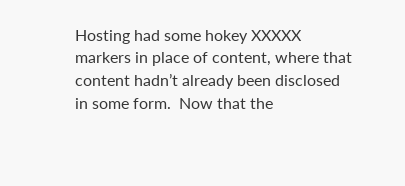Hosting had some hokey XXXXX markers in place of content, where that content hadn’t already been disclosed in some form.  Now that the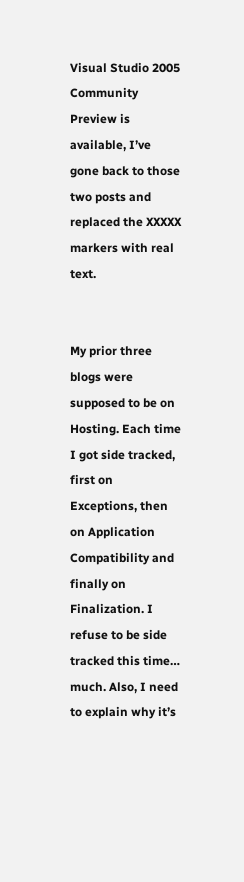Visual Studio 2005 Community Preview is available, I’ve gone back to those two posts and replaced the XXXXX markers with real text.


My prior three blogs were supposed to be on Hosting. Each time I got side tracked, first on Exceptions, then on Application Compatibility and finally on Finalization. I refuse to be side tracked this time… much. Also, I need to explain why it’s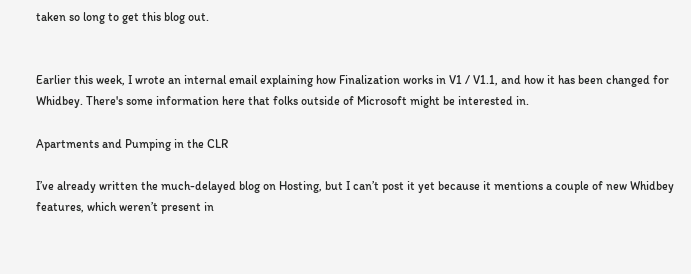taken so long to get this blog out.


Earlier this week, I wrote an internal email explaining how Finalization works in V1 / V1.1, and how it has been changed for Whidbey. There's some information here that folks outside of Microsoft might be interested in.

Apartments and Pumping in the CLR

I’ve already written the much-delayed blog on Hosting, but I can’t post it yet because it mentions a couple of new Whidbey features, which weren’t present in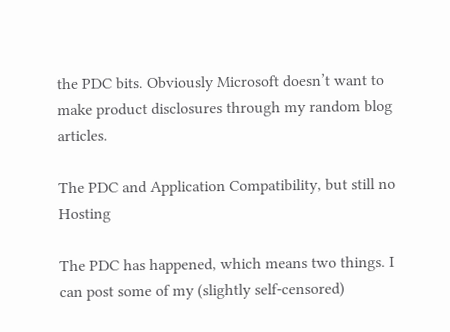the PDC bits. Obviously Microsoft doesn’t want to make product disclosures through my random blog articles.

The PDC and Application Compatibility, but still no Hosting

The PDC has happened, which means two things. I can post some of my (slightly self-censored)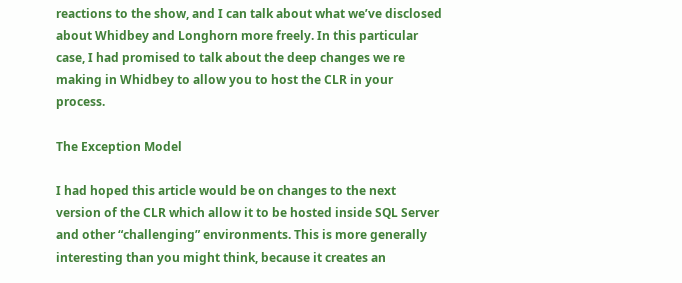reactions to the show, and I can talk about what we’ve disclosed about Whidbey and Longhorn more freely. In this particular case, I had promised to talk about the deep changes we re making in Whidbey to allow you to host the CLR in your process.

The Exception Model

I had hoped this article would be on changes to the next version of the CLR which allow it to be hosted inside SQL Server and other “challenging” environments. This is more generally interesting than you might think, because it creates an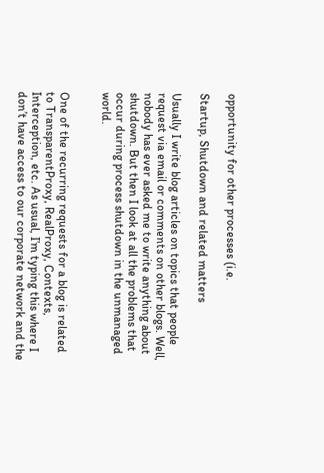opportunity for other processes (i.e.

Startup, Shutdown and related matters

Usually I write blog articles on topics that people request via email or comments on other blogs. Well, nobody has ever asked me to write anything about shutdown. But then I look at all the problems that occur during process shutdown in the unmanaged world.


One of the recurring requests for a blog is related to TransparentProxy, RealProxy, Contexts, Interception, etc. As usual, I’m typing this where I don’t have access to our corporate network and the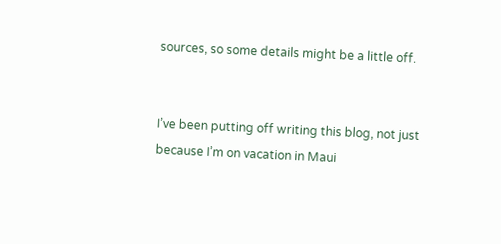sources, so some details might be a little off.


I’ve been putting off writing this blog, not just because I’m on vacation in Maui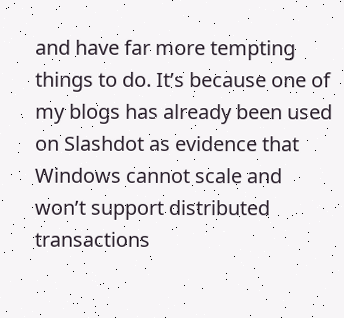and have far more tempting things to do. It’s because one of my blogs has already been used on Slashdot as evidence that Windows cannot scale and won’t support distributed transactions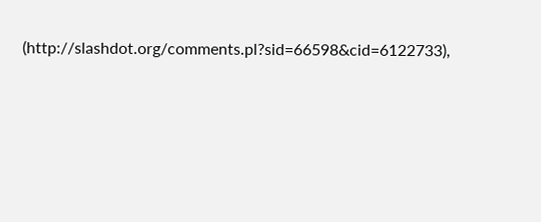(http://slashdot.org/comments.pl?sid=66598&cid=6122733),